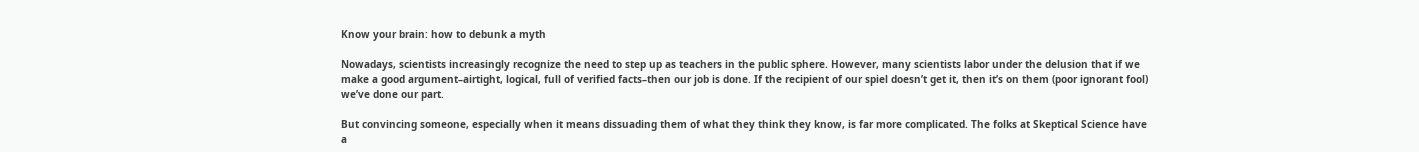Know your brain: how to debunk a myth

Nowadays, scientists increasingly recognize the need to step up as teachers in the public sphere. However, many scientists labor under the delusion that if we make a good argument–airtight, logical, full of verified facts–then our job is done. If the recipient of our spiel doesn’t get it, then it’s on them (poor ignorant fool) we’ve done our part.

But convincing someone, especially when it means dissuading them of what they think they know, is far more complicated. The folks at Skeptical Science have a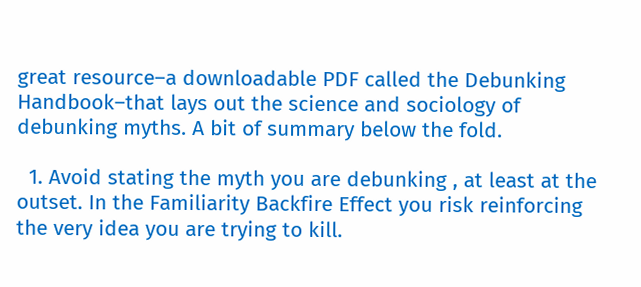great resource–a downloadable PDF called the Debunking Handbook–that lays out the science and sociology of debunking myths. A bit of summary below the fold.

  1. Avoid stating the myth you are debunking , at least at the outset. In the Familiarity Backfire Effect you risk reinforcing the very idea you are trying to kill.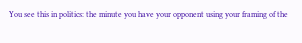You see this in politics: the minute you have your opponent using your framing of the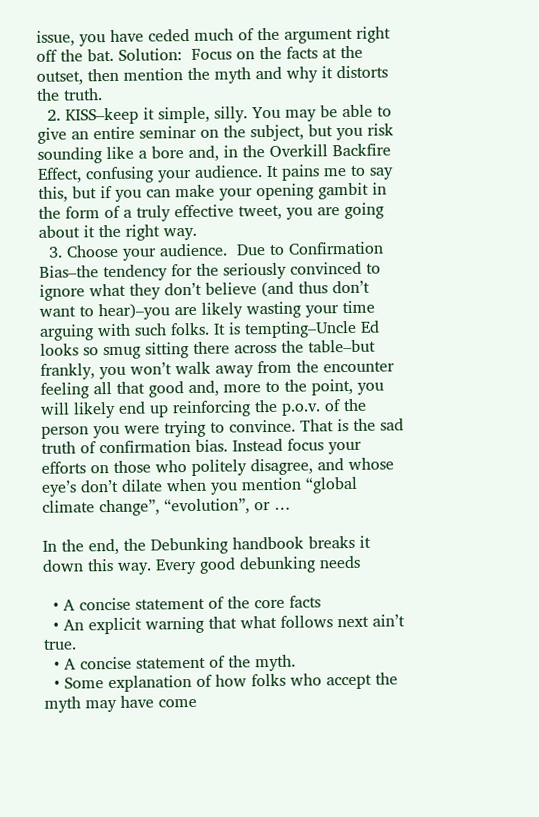issue, you have ceded much of the argument right off the bat. Solution:  Focus on the facts at the outset, then mention the myth and why it distorts the truth.
  2. KISS–keep it simple, silly. You may be able to give an entire seminar on the subject, but you risk sounding like a bore and, in the Overkill Backfire Effect, confusing your audience. It pains me to say this, but if you can make your opening gambit in the form of a truly effective tweet, you are going about it the right way.
  3. Choose your audience.  Due to Confirmation Bias–the tendency for the seriously convinced to ignore what they don’t believe (and thus don’t want to hear)–you are likely wasting your time arguing with such folks. It is tempting–Uncle Ed looks so smug sitting there across the table–but frankly, you won’t walk away from the encounter feeling all that good and, more to the point, you will likely end up reinforcing the p.o.v. of the person you were trying to convince. That is the sad truth of confirmation bias. Instead focus your efforts on those who politely disagree, and whose eye’s don’t dilate when you mention “global climate change”, “evolution”, or …

In the end, the Debunking handbook breaks it down this way. Every good debunking needs

  • A concise statement of the core facts
  • An explicit warning that what follows next ain’t true.
  • A concise statement of the myth.
  • Some explanation of how folks who accept the myth may have come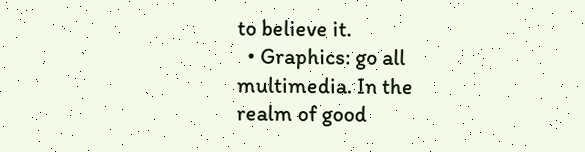to believe it.
  • Graphics: go all multimedia. In the realm of good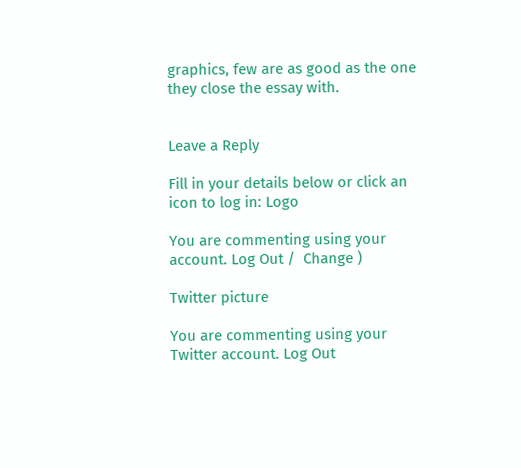graphics, few are as good as the one they close the essay with.


Leave a Reply

Fill in your details below or click an icon to log in: Logo

You are commenting using your account. Log Out /  Change )

Twitter picture

You are commenting using your Twitter account. Log Out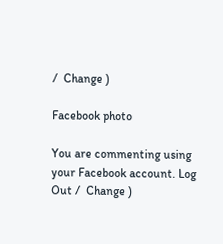/  Change )

Facebook photo

You are commenting using your Facebook account. Log Out /  Change )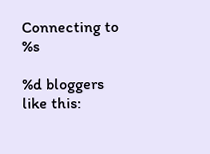Connecting to %s

%d bloggers like this: